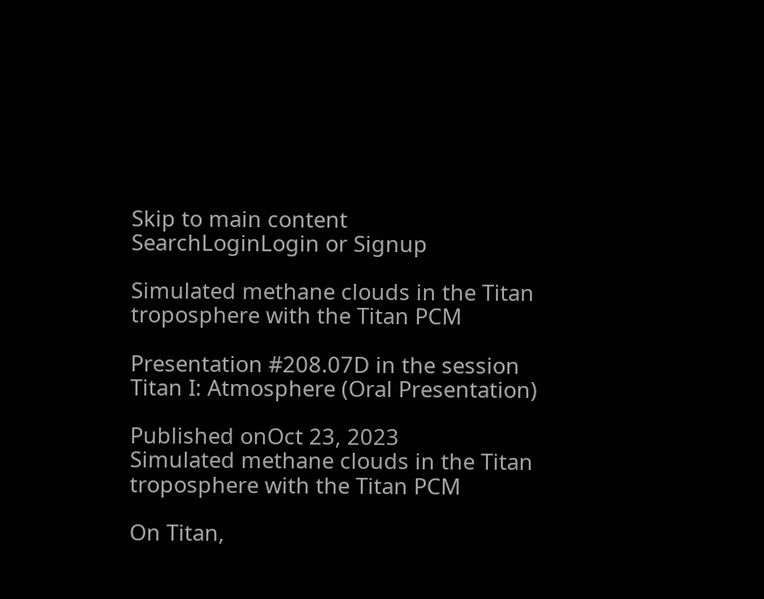Skip to main content
SearchLoginLogin or Signup

Simulated methane clouds in the Titan troposphere with the Titan PCM

Presentation #208.07D in the session Titan I: Atmosphere (Oral Presentation)

Published onOct 23, 2023
Simulated methane clouds in the Titan troposphere with the Titan PCM

On Titan,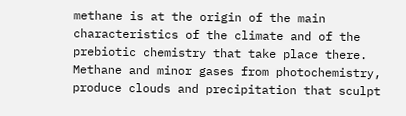methane is at the origin of the main characteristics of the climate and of the prebiotic chemistry that take place there. Methane and minor gases from photochemistry, produce clouds and precipitation that sculpt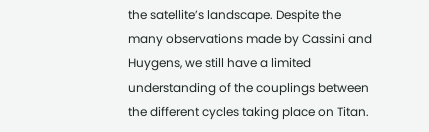the satellite’s landscape. Despite the many observations made by Cassini and Huygens, we still have a limited understanding of the couplings between the different cycles taking place on Titan.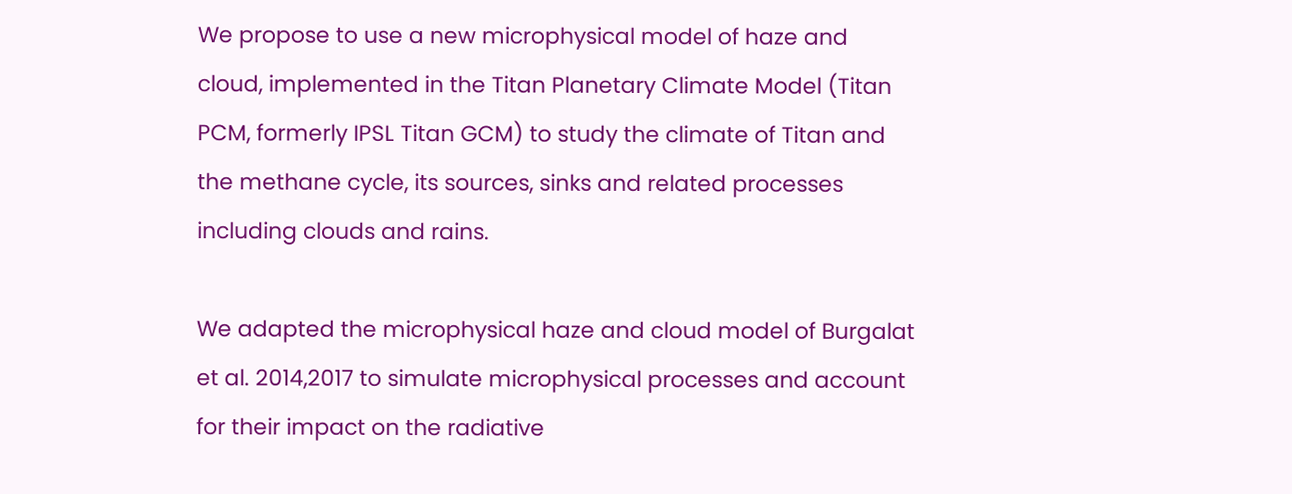We propose to use a new microphysical model of haze and cloud, implemented in the Titan Planetary Climate Model (Titan PCM, formerly IPSL Titan GCM) to study the climate of Titan and the methane cycle, its sources, sinks and related processes including clouds and rains.

We adapted the microphysical haze and cloud model of Burgalat et al. 2014,2017 to simulate microphysical processes and account for their impact on the radiative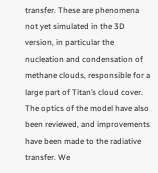transfer. These are phenomena not yet simulated in the 3D version, in particular the nucleation and condensation of methane clouds, responsible for a large part of Titan’s cloud cover. The optics of the model have also been reviewed, and improvements have been made to the radiative transfer. We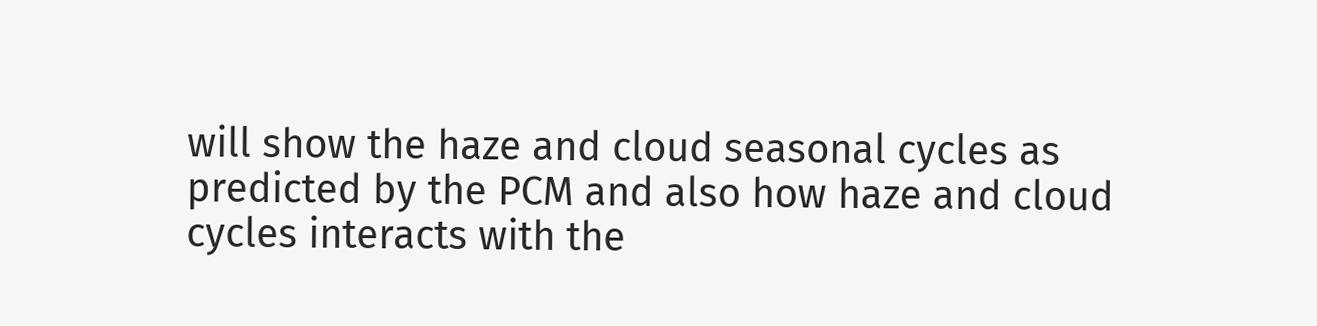will show the haze and cloud seasonal cycles as predicted by the PCM and also how haze and cloud cycles interacts with the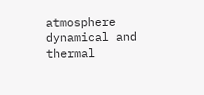atmosphere dynamical and thermal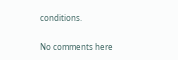conditions.

No comments here